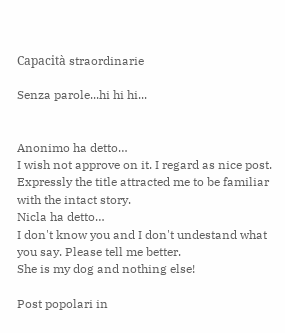Capacità straordinarie

Senza parole...hi hi hi...


Anonimo ha detto…
I wish not approve on it. I regard as nice post. Expressly the title attracted me to be familiar with the intact story.
Nicla ha detto…
I don't know you and I don't undestand what you say. Please tell me better.
She is my dog and nothing else!

Post popolari in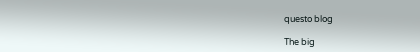questo blog

The big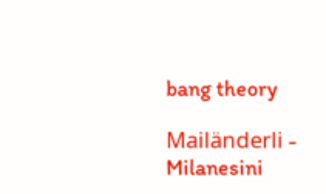bang theory

Mailänderli - Milanesini